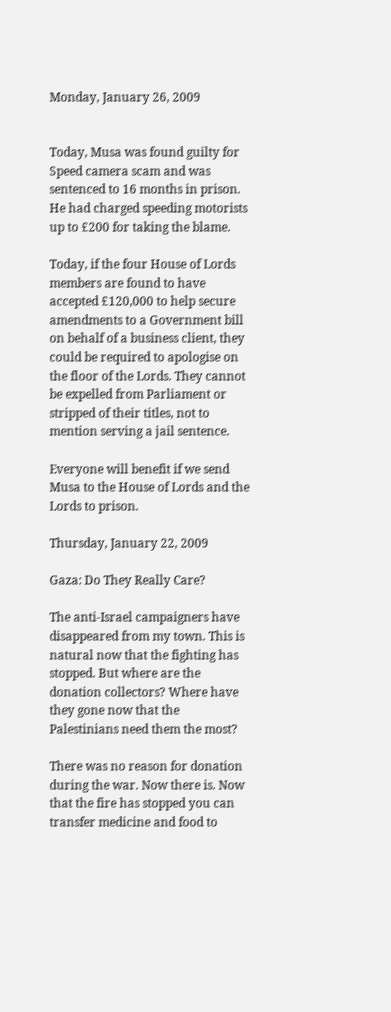Monday, January 26, 2009


Today, Musa was found guilty for Speed camera scam and was sentenced to 16 months in prison. He had charged speeding motorists up to £200 for taking the blame.

Today, if the four House of Lords members are found to have accepted £120,000 to help secure amendments to a Government bill on behalf of a business client, they could be required to apologise on the floor of the Lords. They cannot be expelled from Parliament or stripped of their titles, not to mention serving a jail sentence.

Everyone will benefit if we send Musa to the House of Lords and the Lords to prison.

Thursday, January 22, 2009

Gaza: Do They Really Care?

The anti-Israel campaigners have disappeared from my town. This is natural now that the fighting has stopped. But where are the donation collectors? Where have they gone now that the Palestinians need them the most?

There was no reason for donation during the war. Now there is. Now that the fire has stopped you can transfer medicine and food to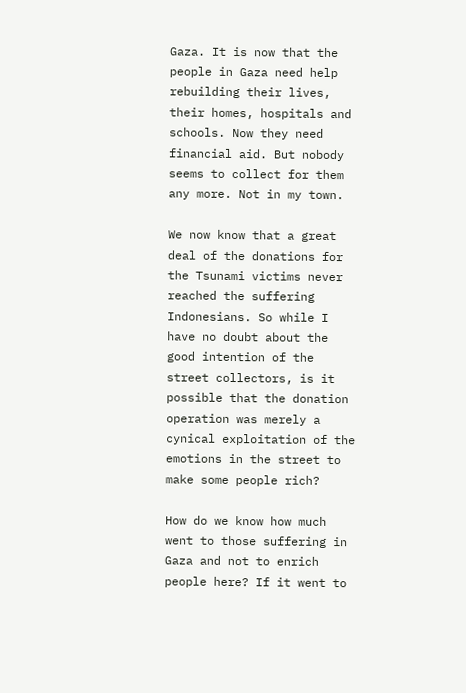Gaza. It is now that the people in Gaza need help rebuilding their lives, their homes, hospitals and schools. Now they need financial aid. But nobody seems to collect for them any more. Not in my town.

We now know that a great deal of the donations for the Tsunami victims never reached the suffering Indonesians. So while I have no doubt about the good intention of the street collectors, is it possible that the donation operation was merely a cynical exploitation of the emotions in the street to make some people rich?

How do we know how much went to those suffering in Gaza and not to enrich people here? If it went to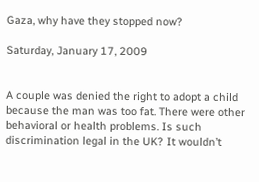Gaza, why have they stopped now?

Saturday, January 17, 2009


A couple was denied the right to adopt a child because the man was too fat. There were other behavioral or health problems. Is such discrimination legal in the UK? It wouldn’t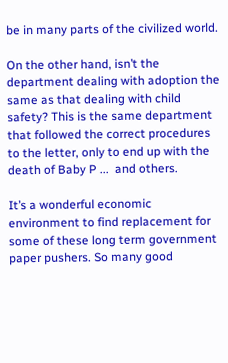be in many parts of the civilized world.

On the other hand, isn’t the department dealing with adoption the same as that dealing with child safety? This is the same department that followed the correct procedures to the letter, only to end up with the death of Baby P ...  and others.

It’s a wonderful economic environment to find replacement for some of these long term government paper pushers. So many good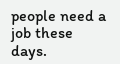people need a job these days.